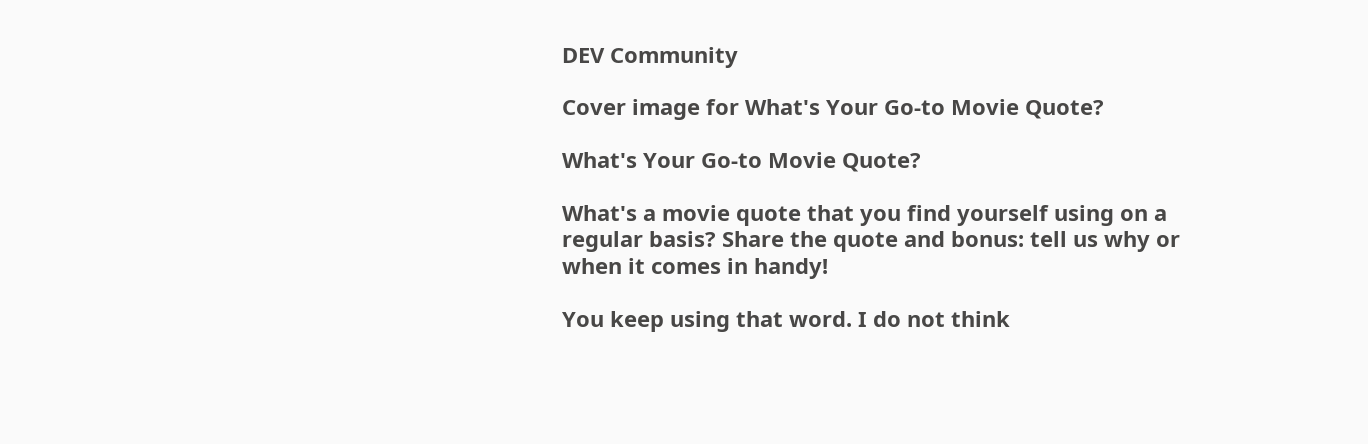DEV Community

Cover image for What's Your Go-to Movie Quote?

What's Your Go-to Movie Quote?

What's a movie quote that you find yourself using on a regular basis? Share the quote and bonus: tell us why or when it comes in handy!

You keep using that word. I do not think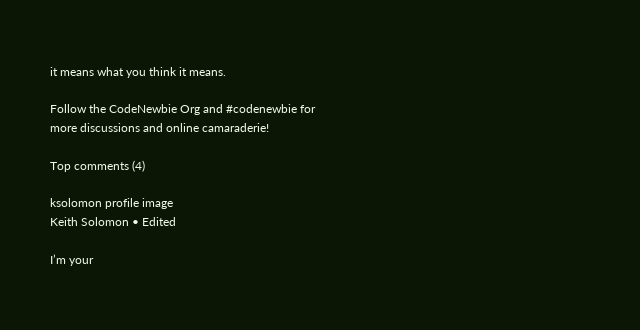it means what you think it means.

Follow the CodeNewbie Org and #codenewbie for more discussions and online camaraderie!

Top comments (4)

ksolomon profile image
Keith Solomon • Edited

I’m your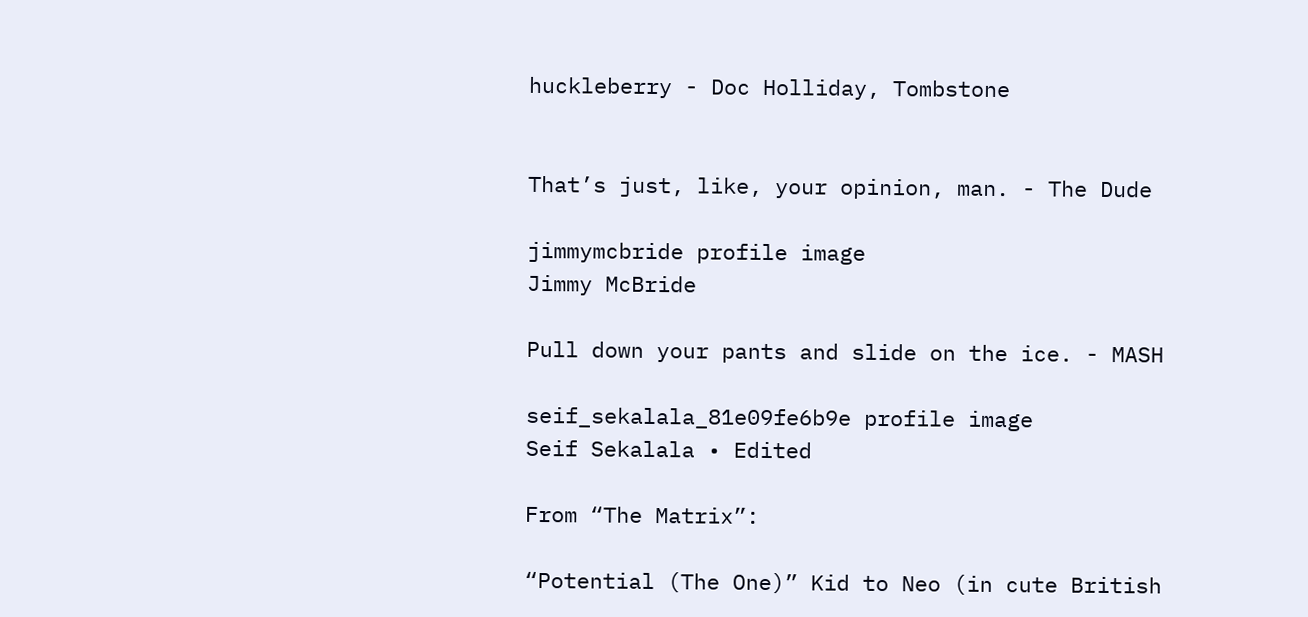huckleberry - Doc Holliday, Tombstone


That’s just, like, your opinion, man. - The Dude

jimmymcbride profile image
Jimmy McBride

Pull down your pants and slide on the ice. - MASH

seif_sekalala_81e09fe6b9e profile image
Seif Sekalala • Edited

From “The Matrix”:

“Potential (The One)” Kid to Neo (in cute British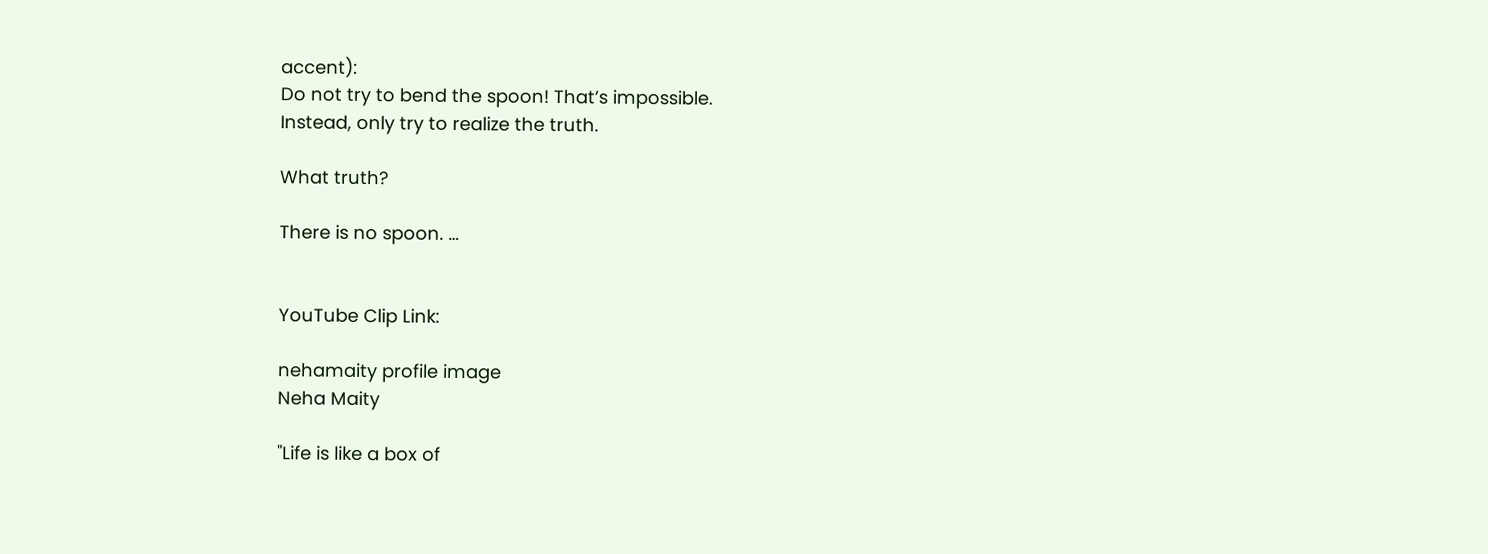accent):
Do not try to bend the spoon! That’s impossible.
Instead, only try to realize the truth.

What truth?

There is no spoon. …


YouTube Clip Link:

nehamaity profile image
Neha Maity

"Life is like a box of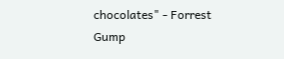chocolates" - Forrest Gump